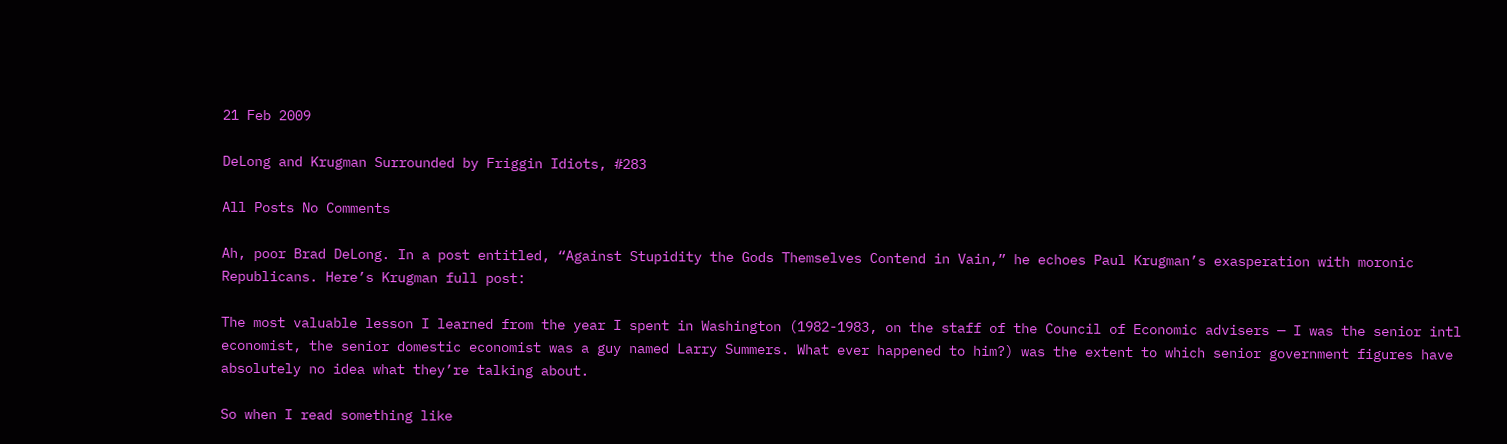21 Feb 2009

DeLong and Krugman Surrounded by Friggin Idiots, #283

All Posts No Comments

Ah, poor Brad DeLong. In a post entitled, “Against Stupidity the Gods Themselves Contend in Vain,” he echoes Paul Krugman’s exasperation with moronic Republicans. Here’s Krugman full post:

The most valuable lesson I learned from the year I spent in Washington (1982-1983, on the staff of the Council of Economic advisers — I was the senior intl economist, the senior domestic economist was a guy named Larry Summers. What ever happened to him?) was the extent to which senior government figures have absolutely no idea what they’re talking about.

So when I read something like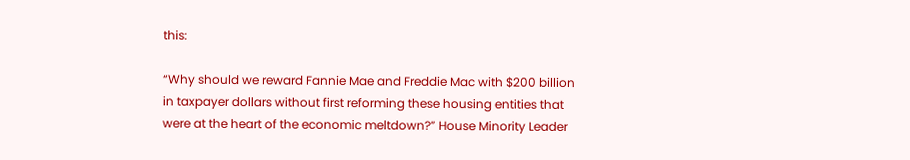this:

“Why should we reward Fannie Mae and Freddie Mac with $200 billion in taxpayer dollars without first reforming these housing entities that were at the heart of the economic meltdown?” House Minority Leader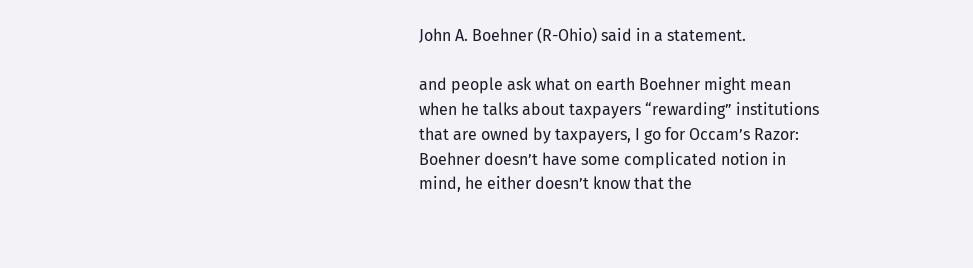John A. Boehner (R-Ohio) said in a statement.

and people ask what on earth Boehner might mean when he talks about taxpayers “rewarding” institutions that are owned by taxpayers, I go for Occam’s Razor: Boehner doesn’t have some complicated notion in mind, he either doesn’t know that the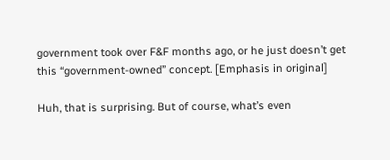government took over F&F months ago, or he just doesn’t get this “government-owned” concept. [Emphasis in original]

Huh, that is surprising. But of course, what’s even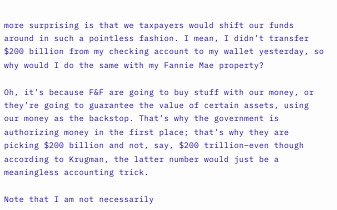more surprising is that we taxpayers would shift our funds around in such a pointless fashion. I mean, I didn’t transfer $200 billion from my checking account to my wallet yesterday, so why would I do the same with my Fannie Mae property?

Oh, it’s because F&F are going to buy stuff with our money, or they’re going to guarantee the value of certain assets, using our money as the backstop. That’s why the government is authorizing money in the first place; that’s why they are picking $200 billion and not, say, $200 trillion–even though according to Krugman, the latter number would just be a meaningless accounting trick.

Note that I am not necessarily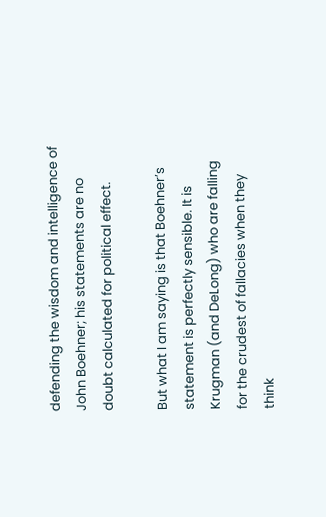defending the wisdom and intelligence of John Boehner; his statements are no doubt calculated for political effect.

But what I am saying is that Boehner’s statement is perfectly sensible. It is Krugman (and DeLong) who are falling for the crudest of fallacies when they think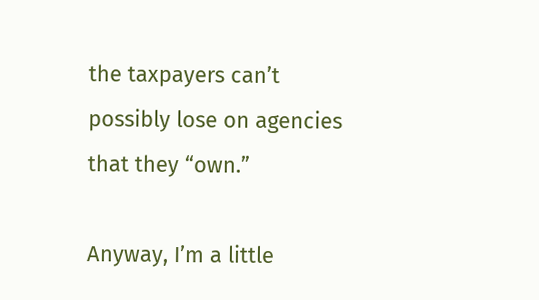the taxpayers can’t possibly lose on agencies that they “own.”

Anyway, I’m a little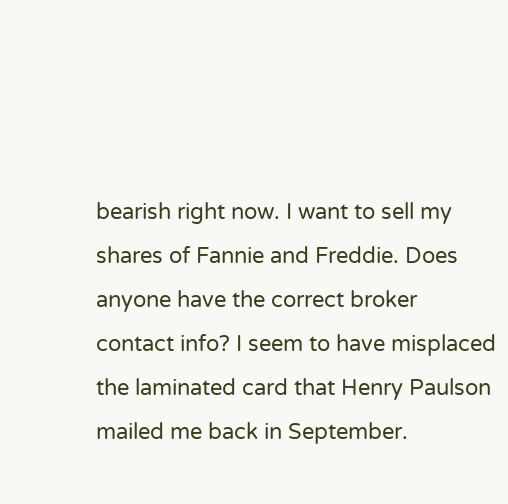bearish right now. I want to sell my shares of Fannie and Freddie. Does anyone have the correct broker contact info? I seem to have misplaced the laminated card that Henry Paulson mailed me back in September.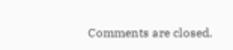Comments are closed.